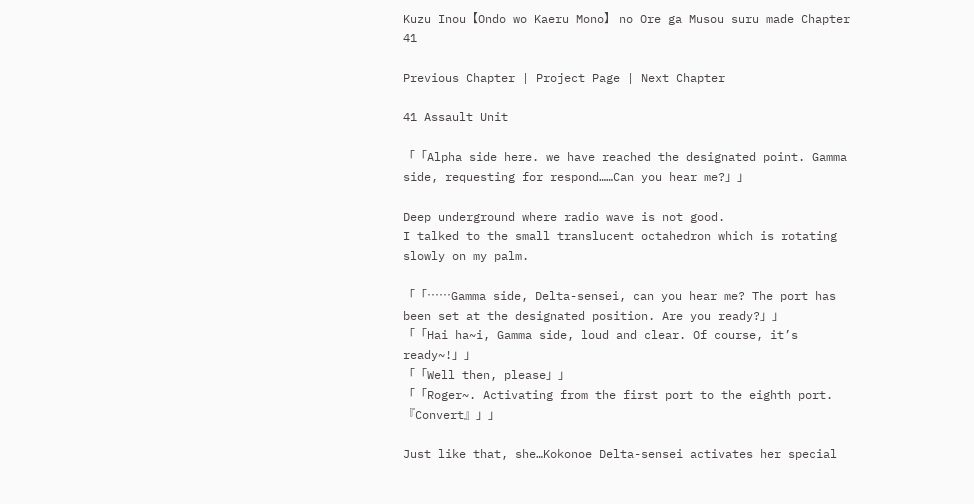Kuzu Inou【Ondo wo Kaeru Mono】 no Ore ga Musou suru made Chapter 41

Previous Chapter | Project Page | Next Chapter

41 Assault Unit

「「Alpha side here. we have reached the designated point. Gamma side, requesting for respond……Can you hear me?」」

Deep underground where radio wave is not good.
I talked to the small translucent octahedron which is rotating slowly on my palm.

「「……Gamma side, Delta-sensei, can you hear me? The port has been set at the designated position. Are you ready?」」
「「Hai ha~i, Gamma side, loud and clear. Of course, it’s ready~!」」
「「Well then, please」」
「「Roger~. Activating from the first port to the eighth port. 『Convert』」」

Just like that, she…Kokonoe Delta-sensei activates her special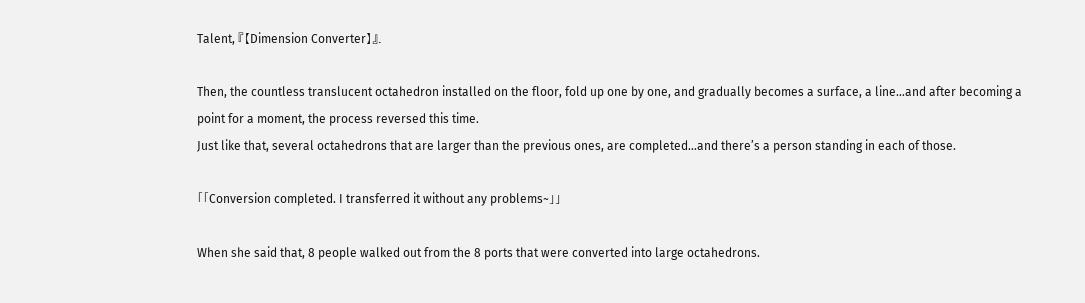Talent, 『【Dimension Converter】』.

Then, the countless translucent octahedron installed on the floor, fold up one by one, and gradually becomes a surface, a line…and after becoming a point for a moment, the process reversed this time.
Just like that, several octahedrons that are larger than the previous ones, are completed…and there’s a person standing in each of those.

「「Conversion completed. I transferred it without any problems~」」

When she said that, 8 people walked out from the 8 ports that were converted into large octahedrons.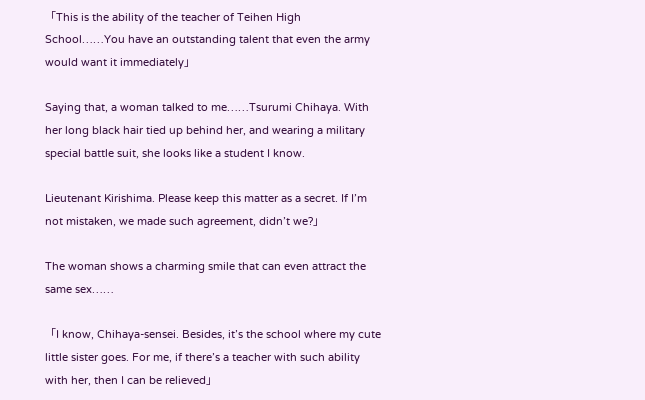「This is the ability of the teacher of Teihen High School……You have an outstanding talent that even the army would want it immediately」

Saying that, a woman talked to me……Tsurumi Chihaya. With her long black hair tied up behind her, and wearing a military special battle suit, she looks like a student I know.

Lieutenant Kirishima. Please keep this matter as a secret. If I’m not mistaken, we made such agreement, didn’t we?」

The woman shows a charming smile that can even attract the same sex……

「I know, Chihaya-sensei. Besides, it’s the school where my cute little sister goes. For me, if there’s a teacher with such ability with her, then I can be relieved」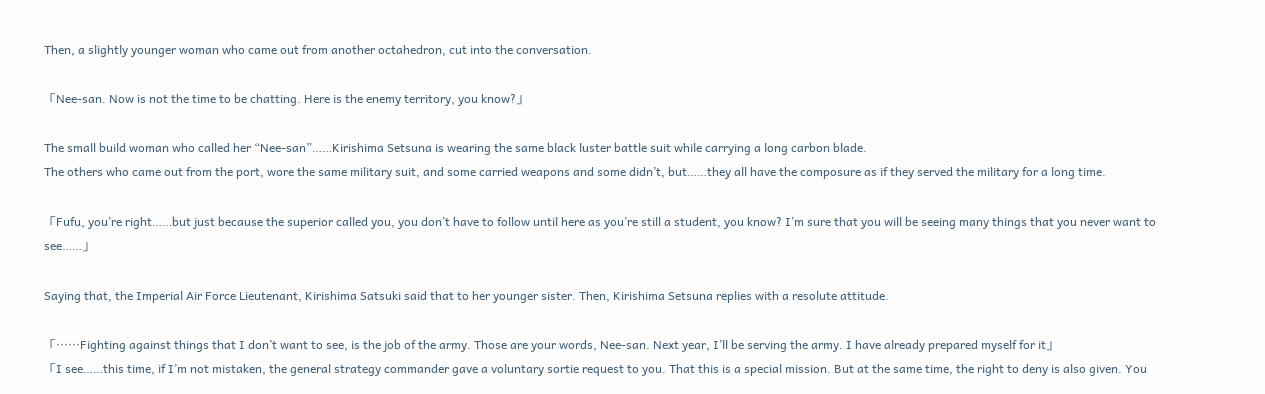Then, a slightly younger woman who came out from another octahedron, cut into the conversation.

「Nee-san. Now is not the time to be chatting. Here is the enemy territory, you know?」

The small build woman who called her “Nee-san”……Kirishima Setsuna is wearing the same black luster battle suit while carrying a long carbon blade.
The others who came out from the port, wore the same military suit, and some carried weapons and some didn’t, but……they all have the composure as if they served the military for a long time.

「Fufu, you’re right……but just because the superior called you, you don’t have to follow until here as you’re still a student, you know? I’m sure that you will be seeing many things that you never want to see……」

Saying that, the Imperial Air Force Lieutenant, Kirishima Satsuki said that to her younger sister. Then, Kirishima Setsuna replies with a resolute attitude.

「……Fighting against things that I don’t want to see, is the job of the army. Those are your words, Nee-san. Next year, I’ll be serving the army. I have already prepared myself for it」
「I see……this time, if I’m not mistaken, the general strategy commander gave a voluntary sortie request to you. That this is a special mission. But at the same time, the right to deny is also given. You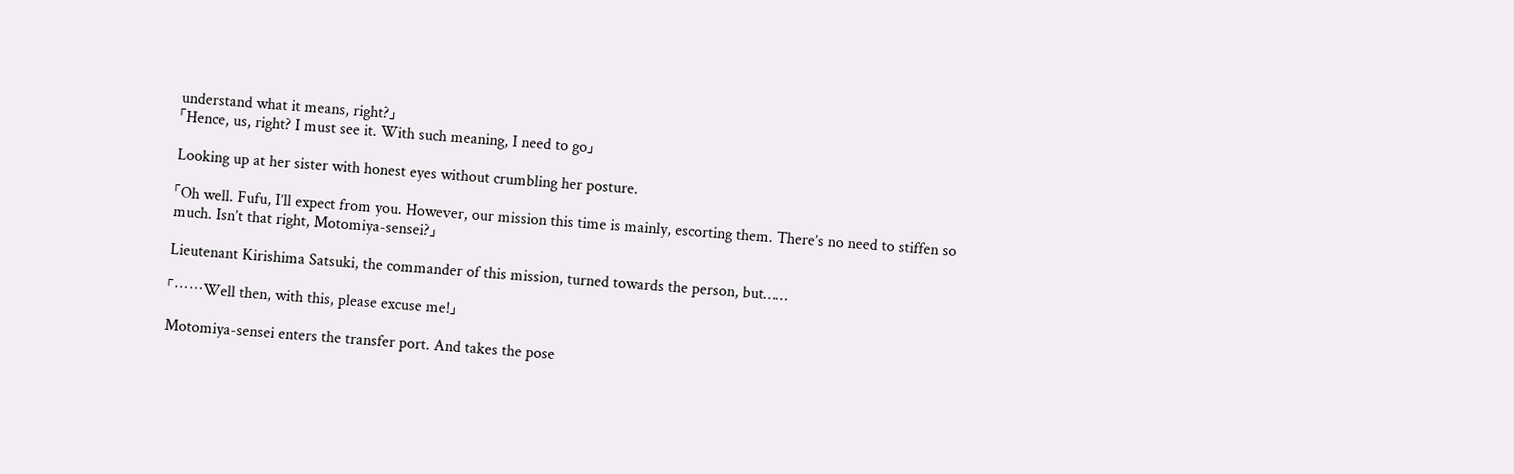understand what it means, right?」
「Hence, us, right? I must see it. With such meaning, I need to go」

Looking up at her sister with honest eyes without crumbling her posture.

「Oh well. Fufu, I’ll expect from you. However, our mission this time is mainly, escorting them. There’s no need to stiffen so much. Isn’t that right, Motomiya-sensei?」

Lieutenant Kirishima Satsuki, the commander of this mission, turned towards the person, but……

「……Well then, with this, please excuse me!」

Motomiya-sensei enters the transfer port. And takes the pose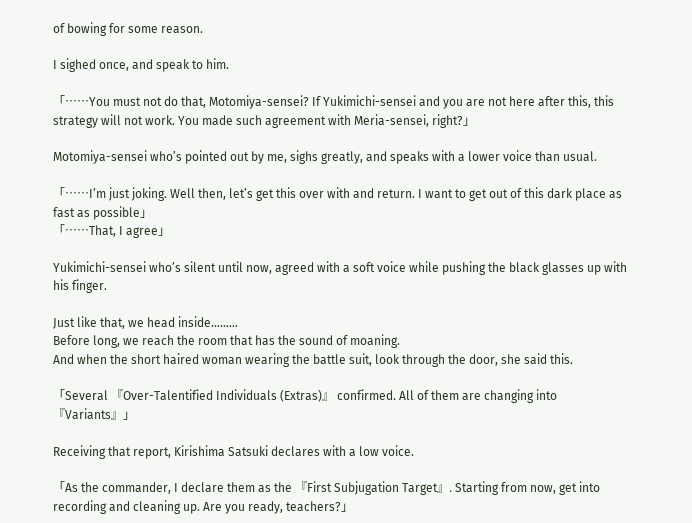of bowing for some reason.

I sighed once, and speak to him.

「……You must not do that, Motomiya-sensei? If Yukimichi-sensei and you are not here after this, this strategy will not work. You made such agreement with Meria-sensei, right?」

Motomiya-sensei who’s pointed out by me, sighs greatly, and speaks with a lower voice than usual.

「……I’m just joking. Well then, let’s get this over with and return. I want to get out of this dark place as fast as possible」
「……That, I agree」

Yukimichi-sensei who’s silent until now, agreed with a soft voice while pushing the black glasses up with his finger.

Just like that, we head inside………
Before long, we reach the room that has the sound of moaning.
And when the short haired woman wearing the battle suit, look through the door, she said this.

「Several 『Over-Talentified Individuals (Extras)』 confirmed. All of them are changing into 『Variants』」

Receiving that report, Kirishima Satsuki declares with a low voice.

「As the commander, I declare them as the 『First Subjugation Target』. Starting from now, get into recording and cleaning up. Are you ready, teachers?」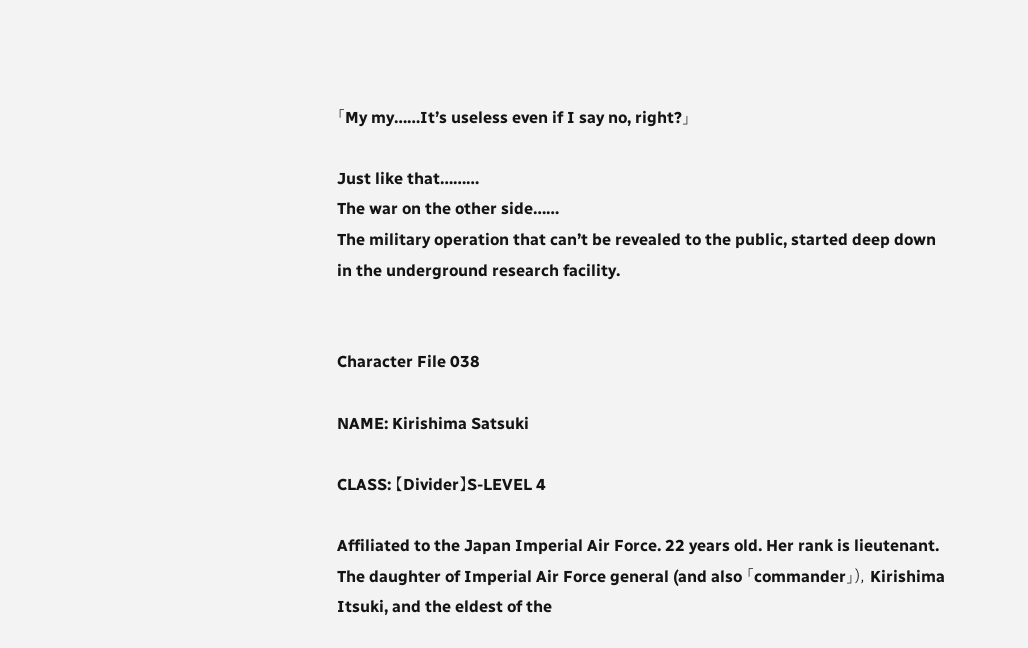「My my……It’s useless even if I say no, right?」

Just like that………
The war on the other side……
The military operation that can’t be revealed to the public, started deep down in the underground research facility.


Character File 038

NAME: Kirishima Satsuki

CLASS: 【Divider】S-LEVEL 4

Affiliated to the Japan Imperial Air Force. 22 years old. Her rank is lieutenant. The daughter of Imperial Air Force general (and also 「commander」), Kirishima Itsuki, and the eldest of the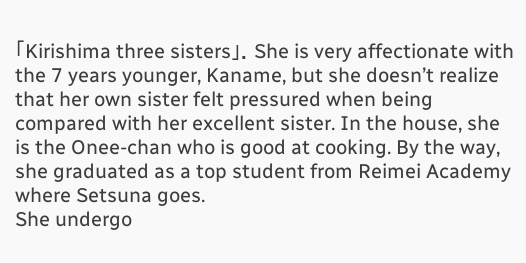「Kirishima three sisters」. She is very affectionate with the 7 years younger, Kaname, but she doesn’t realize that her own sister felt pressured when being compared with her excellent sister. In the house, she is the Onee-chan who is good at cooking. By the way, she graduated as a top student from Reimei Academy where Setsuna goes.
She undergo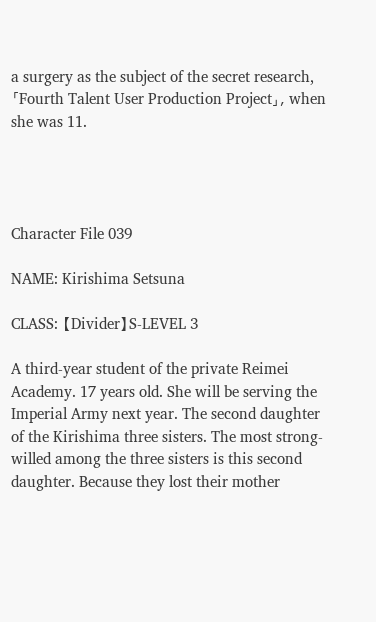a surgery as the subject of the secret research,「Fourth Talent User Production Project」, when she was 11.




Character File 039

NAME: Kirishima Setsuna

CLASS: 【Divider】S-LEVEL 3

A third-year student of the private Reimei Academy. 17 years old. She will be serving the Imperial Army next year. The second daughter of the Kirishima three sisters. The most strong-willed among the three sisters is this second daughter. Because they lost their mother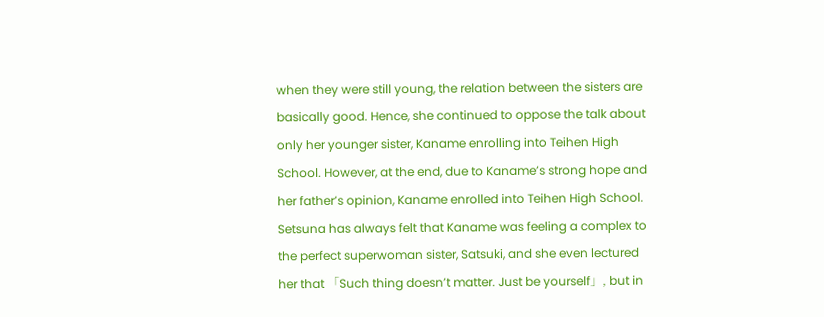when they were still young, the relation between the sisters are basically good. Hence, she continued to oppose the talk about only her younger sister, Kaname enrolling into Teihen High School. However, at the end, due to Kaname’s strong hope and her father’s opinion, Kaname enrolled into Teihen High School.
Setsuna has always felt that Kaname was feeling a complex to the perfect superwoman sister, Satsuki, and she even lectured her that 「Such thing doesn’t matter. Just be yourself」, but in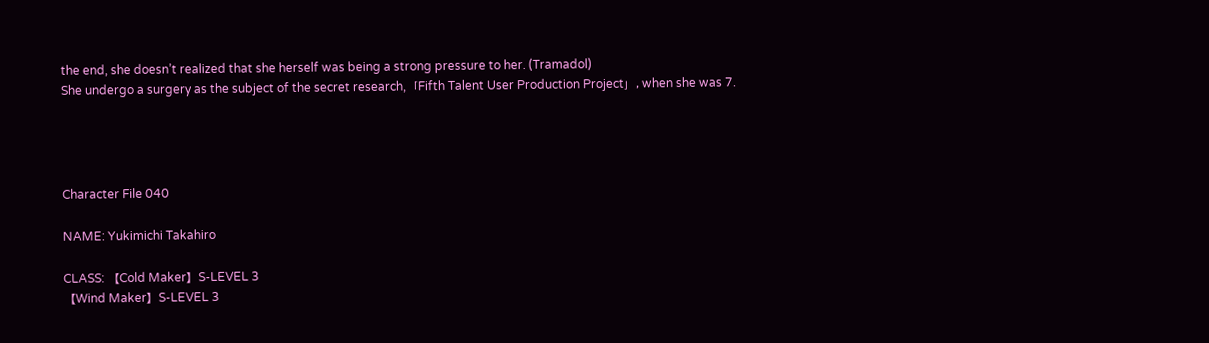the end, she doesn’t realized that she herself was being a strong pressure to her. (Tramadol)
She undergo a surgery as the subject of the secret research,「Fifth Talent User Production Project」, when she was 7.




Character File 040

NAME: Yukimichi Takahiro

CLASS: 【Cold Maker】S-LEVEL 3
【Wind Maker】S-LEVEL 3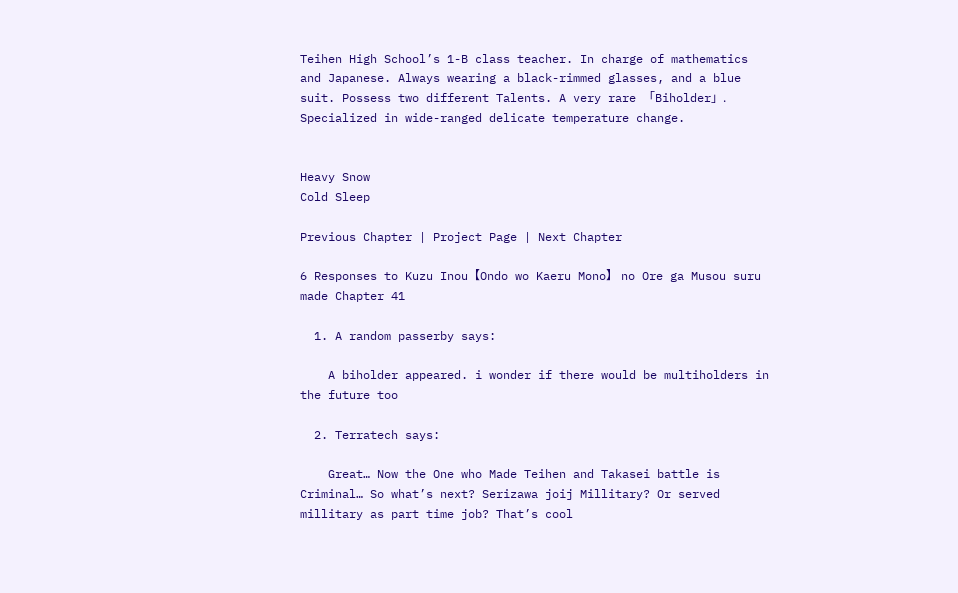Teihen High School’s 1-B class teacher. In charge of mathematics and Japanese. Always wearing a black-rimmed glasses, and a blue suit. Possess two different Talents. A very rare 「Biholder」. Specialized in wide-ranged delicate temperature change.


Heavy Snow
Cold Sleep

Previous Chapter | Project Page | Next Chapter

6 Responses to Kuzu Inou【Ondo wo Kaeru Mono】 no Ore ga Musou suru made Chapter 41

  1. A random passerby says:

    A biholder appeared. i wonder if there would be multiholders in the future too

  2. Terratech says:

    Great… Now the One who Made Teihen and Takasei battle is Criminal… So what’s next? Serizawa joij Millitary? Or served millitary as part time job? That’s cool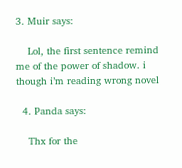3. Muir says:

    Lol, the first sentence remind me of the power of shadow. i though i’m reading wrong novel

  4. Panda says:

    Thx for the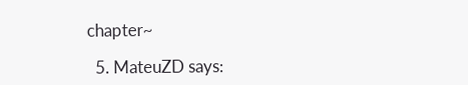chapter~

  5. MateuZD says: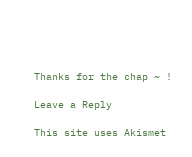Thanks for the chap ~ !

Leave a Reply

This site uses Akismet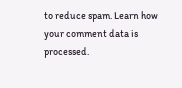to reduce spam. Learn how your comment data is processed.